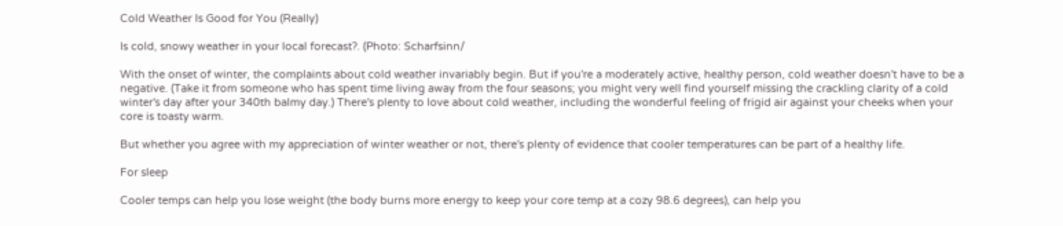Cold Weather Is Good for You (Really)

Is cold, snowy weather in your local forecast?. (Photo: Scharfsinn/

With the onset of winter, the complaints about cold weather invariably begin. But if you're a moderately active, healthy person, cold weather doesn't have to be a negative. (Take it from someone who has spent time living away from the four seasons; you might very well find yourself missing the crackling clarity of a cold winter's day after your 340th balmy day.) There's plenty to love about cold weather, including the wonderful feeling of frigid air against your cheeks when your core is toasty warm.

But whether you agree with my appreciation of winter weather or not, there's plenty of evidence that cooler temperatures can be part of a healthy life.

For sleep

Cooler temps can help you lose weight (the body burns more energy to keep your core temp at a cozy 98.6 degrees), can help you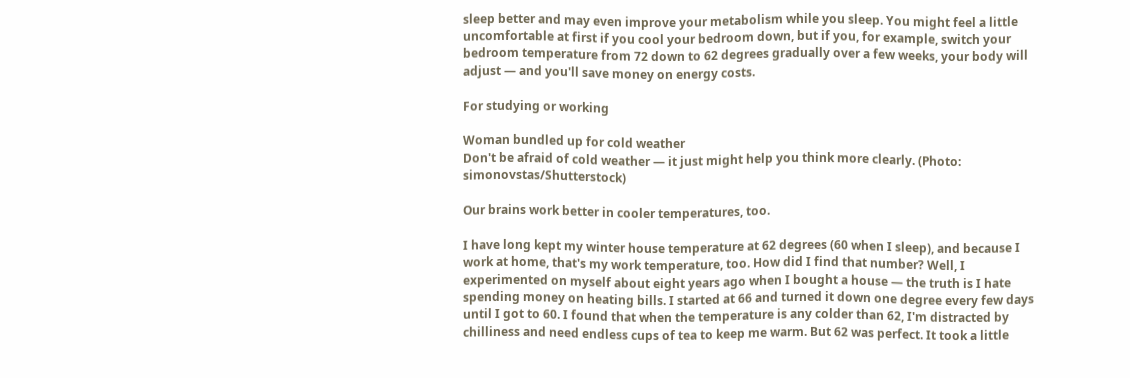sleep better and may even improve your metabolism while you sleep. You might feel a little uncomfortable at first if you cool your bedroom down, but if you, for example, switch your bedroom temperature from 72 down to 62 degrees gradually over a few weeks, your body will adjust — and you'll save money on energy costs.

For studying or working

Woman bundled up for cold weather
Don't be afraid of cold weather — it just might help you think more clearly. (Photo: simonovstas/Shutterstock)

Our brains work better in cooler temperatures, too.

I have long kept my winter house temperature at 62 degrees (60 when I sleep), and because I work at home, that's my work temperature, too. How did I find that number? Well, I experimented on myself about eight years ago when I bought a house — the truth is I hate spending money on heating bills. I started at 66 and turned it down one degree every few days until I got to 60. I found that when the temperature is any colder than 62, I'm distracted by chilliness and need endless cups of tea to keep me warm. But 62 was perfect. It took a little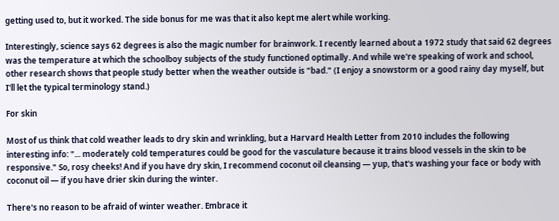getting used to, but it worked. The side bonus for me was that it also kept me alert while working.

Interestingly, science says 62 degrees is also the magic number for brainwork. I recently learned about a 1972 study that said 62 degrees was the temperature at which the schoolboy subjects of the study functioned optimally. And while we're speaking of work and school, other research shows that people study better when the weather outside is "bad." (I enjoy a snowstorm or a good rainy day myself, but I'll let the typical terminology stand.)

For skin

Most of us think that cold weather leads to dry skin and wrinkling, but a Harvard Health Letter from 2010 includes the following interesting info: "... moderately cold temperatures could be good for the vasculature because it trains blood vessels in the skin to be responsive." So, rosy cheeks! And if you have dry skin, I recommend coconut oil cleansing — yup, that's washing your face or body with coconut oil — if you have drier skin during the winter.

There's no reason to be afraid of winter weather. Embrace it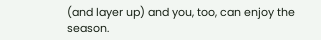(and layer up) and you, too, can enjoy the season.